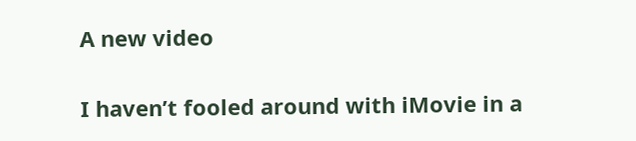A new video

I haven’t fooled around with iMovie in a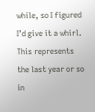while, so I figured I’d give it a whirl. This represents the last year or so in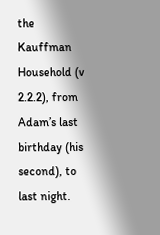the Kauffman Household (v 2.2.2), from Adam’s last birthday (his second), to last night.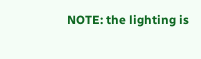NOTE: the lighting is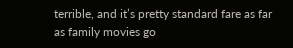terrible, and it’s pretty standard fare as far as family movies go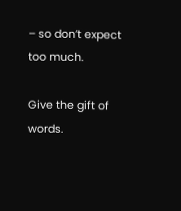– so don’t expect too much.

Give the gift of words.